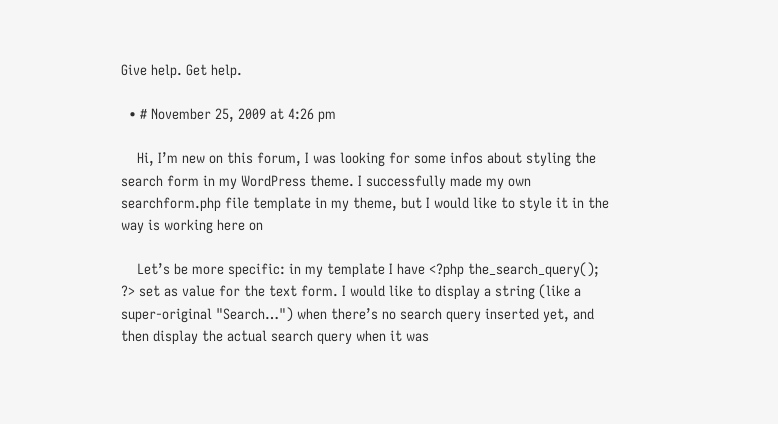Give help. Get help.

  • # November 25, 2009 at 4:26 pm

    Hi, I’m new on this forum, I was looking for some infos about styling the search form in my WordPress theme. I successfully made my own searchform.php file template in my theme, but I would like to style it in the way is working here on

    Let’s be more specific: in my template I have <?php the_search_query(); ?> set as value for the text form. I would like to display a string (like a super-original "Search…") when there’s no search query inserted yet, and then display the actual search query when it was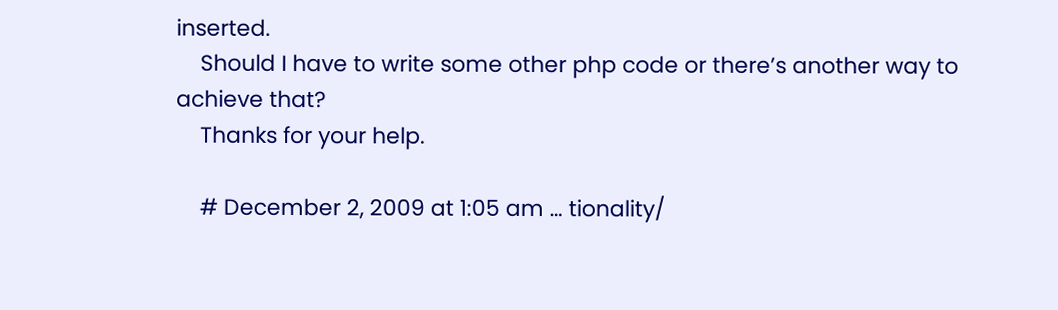inserted.
    Should I have to write some other php code or there’s another way to achieve that?
    Thanks for your help.

    # December 2, 2009 at 1:05 am … tionality/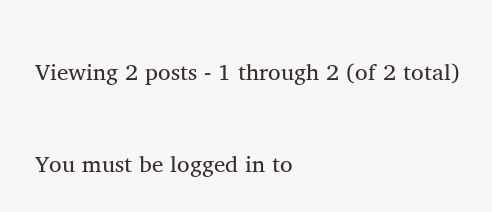Viewing 2 posts - 1 through 2 (of 2 total)

You must be logged in to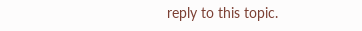reply to this topic.